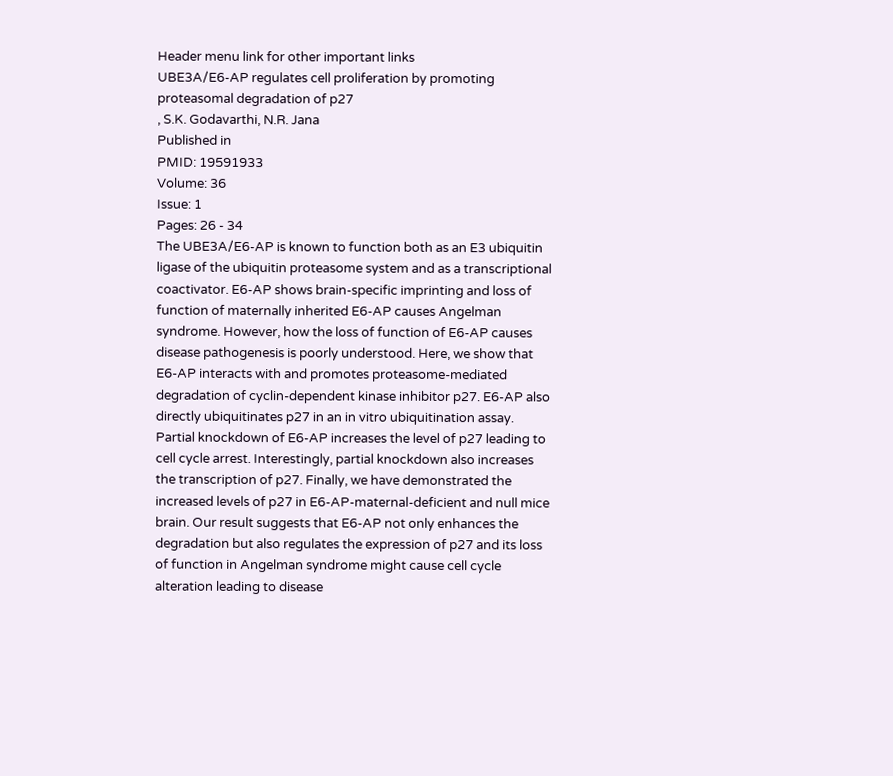Header menu link for other important links
UBE3A/E6-AP regulates cell proliferation by promoting proteasomal degradation of p27
, S.K. Godavarthi, N.R. Jana
Published in
PMID: 19591933
Volume: 36
Issue: 1
Pages: 26 - 34
The UBE3A/E6-AP is known to function both as an E3 ubiquitin ligase of the ubiquitin proteasome system and as a transcriptional coactivator. E6-AP shows brain-specific imprinting and loss of function of maternally inherited E6-AP causes Angelman syndrome. However, how the loss of function of E6-AP causes disease pathogenesis is poorly understood. Here, we show that E6-AP interacts with and promotes proteasome-mediated degradation of cyclin-dependent kinase inhibitor p27. E6-AP also directly ubiquitinates p27 in an in vitro ubiquitination assay. Partial knockdown of E6-AP increases the level of p27 leading to cell cycle arrest. Interestingly, partial knockdown also increases the transcription of p27. Finally, we have demonstrated the increased levels of p27 in E6-AP-maternal-deficient and null mice brain. Our result suggests that E6-AP not only enhances the degradation but also regulates the expression of p27 and its loss of function in Angelman syndrome might cause cell cycle alteration leading to disease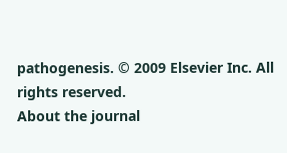pathogenesis. © 2009 Elsevier Inc. All rights reserved.
About the journal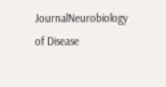JournalNeurobiology of Disease